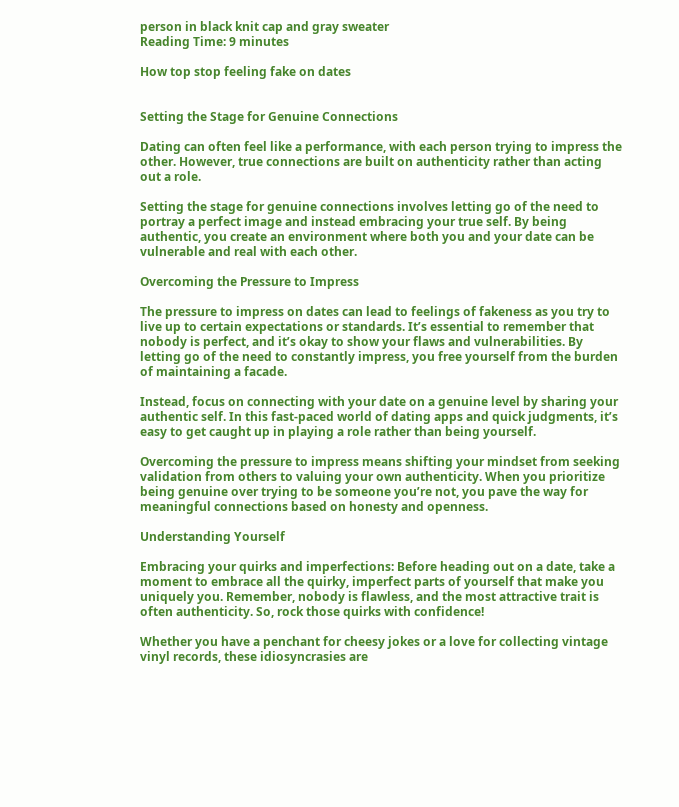person in black knit cap and gray sweater
Reading Time: 9 minutes

How top stop feeling fake on dates


Setting the Stage for Genuine Connections

Dating can often feel like a performance, with each person trying to impress the other. However, true connections are built on authenticity rather than acting out a role.

Setting the stage for genuine connections involves letting go of the need to portray a perfect image and instead embracing your true self. By being authentic, you create an environment where both you and your date can be vulnerable and real with each other.

Overcoming the Pressure to Impress

The pressure to impress on dates can lead to feelings of fakeness as you try to live up to certain expectations or standards. It’s essential to remember that nobody is perfect, and it’s okay to show your flaws and vulnerabilities. By letting go of the need to constantly impress, you free yourself from the burden of maintaining a facade.

Instead, focus on connecting with your date on a genuine level by sharing your authentic self. In this fast-paced world of dating apps and quick judgments, it’s easy to get caught up in playing a role rather than being yourself.

Overcoming the pressure to impress means shifting your mindset from seeking validation from others to valuing your own authenticity. When you prioritize being genuine over trying to be someone you’re not, you pave the way for meaningful connections based on honesty and openness.

Understanding Yourself

Embracing your quirks and imperfections: Before heading out on a date, take a moment to embrace all the quirky, imperfect parts of yourself that make you uniquely you. Remember, nobody is flawless, and the most attractive trait is often authenticity. So, rock those quirks with confidence!

Whether you have a penchant for cheesy jokes or a love for collecting vintage vinyl records, these idiosyncrasies are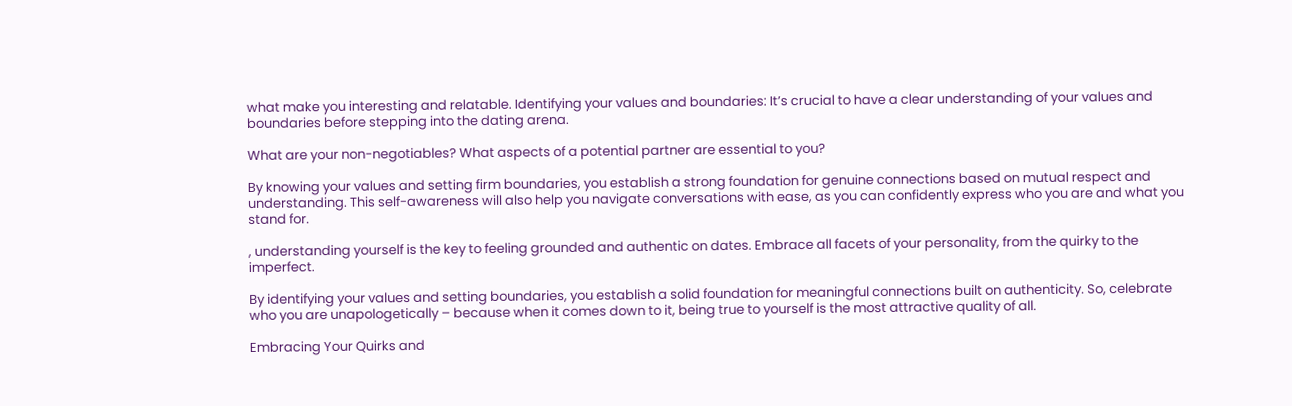what make you interesting and relatable. Identifying your values and boundaries: It’s crucial to have a clear understanding of your values and boundaries before stepping into the dating arena.

What are your non-negotiables? What aspects of a potential partner are essential to you?

By knowing your values and setting firm boundaries, you establish a strong foundation for genuine connections based on mutual respect and understanding. This self-awareness will also help you navigate conversations with ease, as you can confidently express who you are and what you stand for.

, understanding yourself is the key to feeling grounded and authentic on dates. Embrace all facets of your personality, from the quirky to the imperfect.

By identifying your values and setting boundaries, you establish a solid foundation for meaningful connections built on authenticity. So, celebrate who you are unapologetically – because when it comes down to it, being true to yourself is the most attractive quality of all.

Embracing Your Quirks and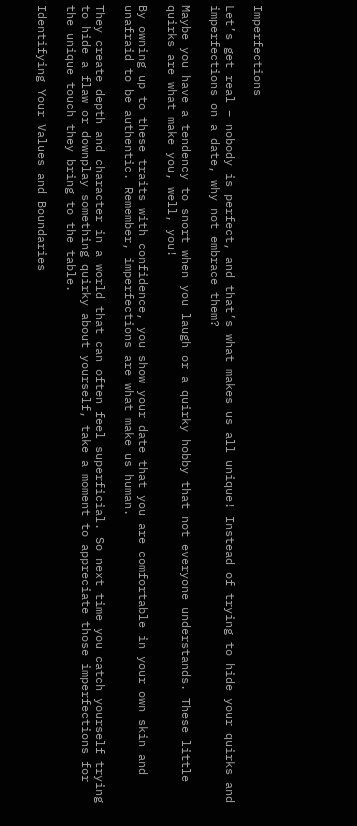Imperfections

Let’s get real – nobody is perfect, and that’s what makes us all unique! Instead of trying to hide your quirks and imperfections on a date, why not embrace them?

Maybe you have a tendency to snort when you laugh or a quirky hobby that not everyone understands. These little quirks are what make you, well, you!

By owning up to these traits with confidence, you show your date that you are comfortable in your own skin and unafraid to be authentic. Remember, imperfections are what make us human.

They create depth and character in a world that can often feel superficial. So next time you catch yourself trying to hide a flaw or downplay something quirky about yourself, take a moment to appreciate those imperfections for the unique touch they bring to the table.

Identifying Your Values and Boundaries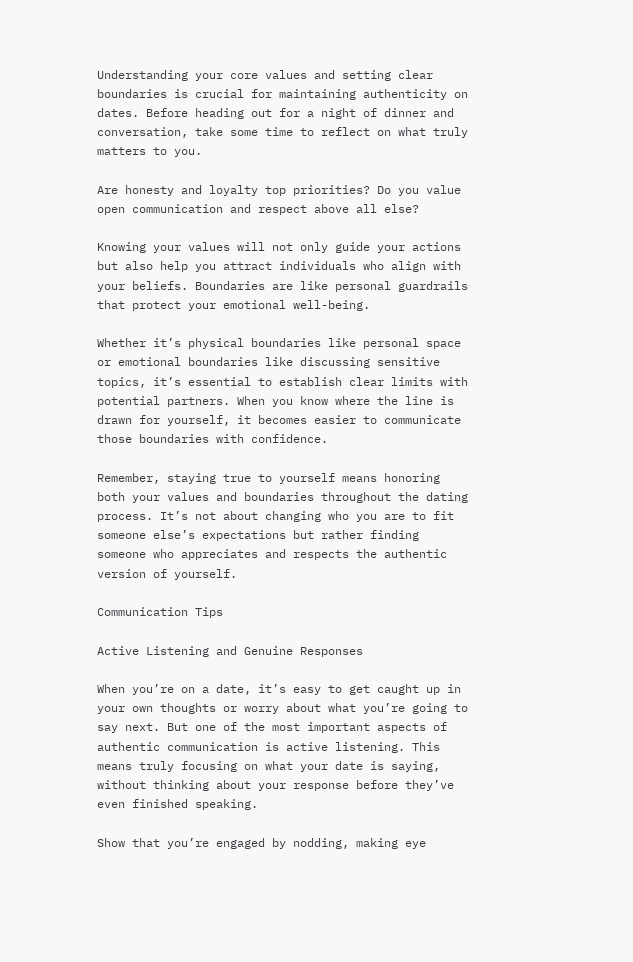Understanding your core values and setting clear boundaries is crucial for maintaining authenticity on dates. Before heading out for a night of dinner and conversation, take some time to reflect on what truly matters to you.

Are honesty and loyalty top priorities? Do you value open communication and respect above all else?

Knowing your values will not only guide your actions but also help you attract individuals who align with your beliefs. Boundaries are like personal guardrails that protect your emotional well-being.

Whether it’s physical boundaries like personal space or emotional boundaries like discussing sensitive topics, it’s essential to establish clear limits with potential partners. When you know where the line is drawn for yourself, it becomes easier to communicate those boundaries with confidence.

Remember, staying true to yourself means honoring both your values and boundaries throughout the dating process. It’s not about changing who you are to fit someone else’s expectations but rather finding someone who appreciates and respects the authentic version of yourself.

Communication Tips

Active Listening and Genuine Responses

When you’re on a date, it’s easy to get caught up in your own thoughts or worry about what you’re going to say next. But one of the most important aspects of authentic communication is active listening. This means truly focusing on what your date is saying, without thinking about your response before they’ve even finished speaking.

Show that you’re engaged by nodding, making eye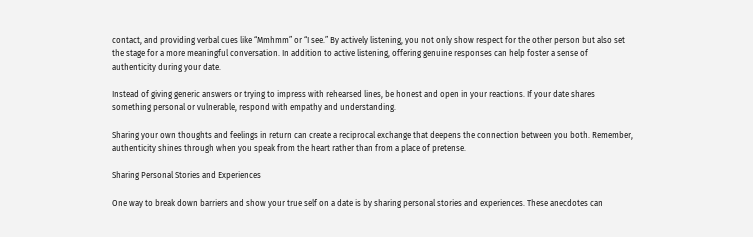contact, and providing verbal cues like “Mmhmm” or “I see.” By actively listening, you not only show respect for the other person but also set the stage for a more meaningful conversation. In addition to active listening, offering genuine responses can help foster a sense of authenticity during your date.

Instead of giving generic answers or trying to impress with rehearsed lines, be honest and open in your reactions. If your date shares something personal or vulnerable, respond with empathy and understanding.

Sharing your own thoughts and feelings in return can create a reciprocal exchange that deepens the connection between you both. Remember, authenticity shines through when you speak from the heart rather than from a place of pretense.

Sharing Personal Stories and Experiences

One way to break down barriers and show your true self on a date is by sharing personal stories and experiences. These anecdotes can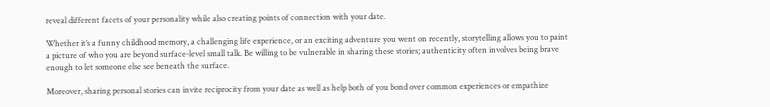reveal different facets of your personality while also creating points of connection with your date.

Whether it’s a funny childhood memory, a challenging life experience, or an exciting adventure you went on recently, storytelling allows you to paint a picture of who you are beyond surface-level small talk. Be willing to be vulnerable in sharing these stories; authenticity often involves being brave enough to let someone else see beneath the surface.

Moreover, sharing personal stories can invite reciprocity from your date as well as help both of you bond over common experiences or empathize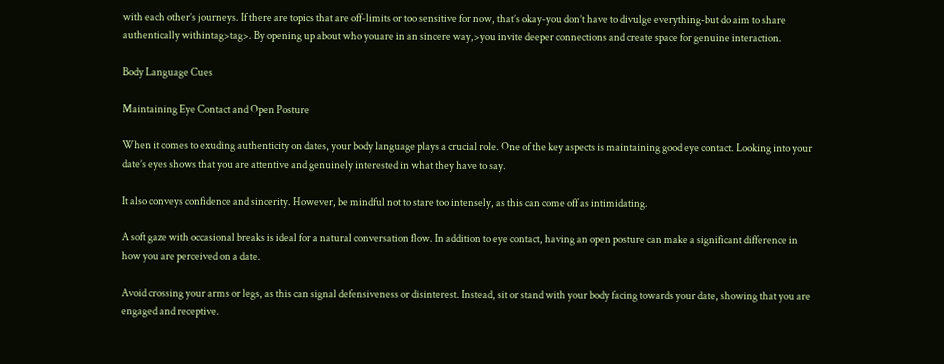with each other’s journeys. If there are topics that are off-limits or too sensitive for now, that’s okay-you don’t have to divulge everything-but do aim to share authentically withintag>tag>. By opening up about who youare in an sincere way,>you invite deeper connections and create space for genuine interaction.

Body Language Cues

Maintaining Eye Contact and Open Posture

When it comes to exuding authenticity on dates, your body language plays a crucial role. One of the key aspects is maintaining good eye contact. Looking into your date’s eyes shows that you are attentive and genuinely interested in what they have to say.

It also conveys confidence and sincerity. However, be mindful not to stare too intensely, as this can come off as intimidating.

A soft gaze with occasional breaks is ideal for a natural conversation flow. In addition to eye contact, having an open posture can make a significant difference in how you are perceived on a date.

Avoid crossing your arms or legs, as this can signal defensiveness or disinterest. Instead, sit or stand with your body facing towards your date, showing that you are engaged and receptive.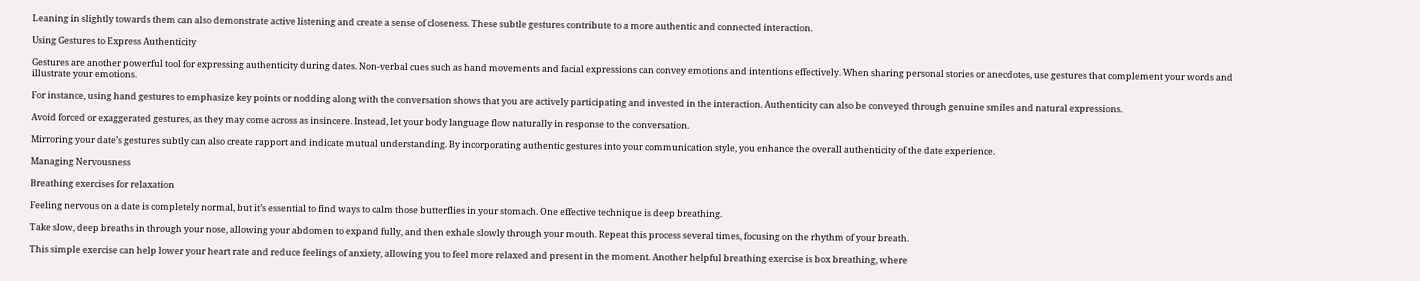Leaning in slightly towards them can also demonstrate active listening and create a sense of closeness. These subtle gestures contribute to a more authentic and connected interaction.

Using Gestures to Express Authenticity

Gestures are another powerful tool for expressing authenticity during dates. Non-verbal cues such as hand movements and facial expressions can convey emotions and intentions effectively. When sharing personal stories or anecdotes, use gestures that complement your words and illustrate your emotions.

For instance, using hand gestures to emphasize key points or nodding along with the conversation shows that you are actively participating and invested in the interaction. Authenticity can also be conveyed through genuine smiles and natural expressions.

Avoid forced or exaggerated gestures, as they may come across as insincere. Instead, let your body language flow naturally in response to the conversation.

Mirroring your date’s gestures subtly can also create rapport and indicate mutual understanding. By incorporating authentic gestures into your communication style, you enhance the overall authenticity of the date experience.

Managing Nervousness

Breathing exercises for relaxation

Feeling nervous on a date is completely normal, but it’s essential to find ways to calm those butterflies in your stomach. One effective technique is deep breathing.

Take slow, deep breaths in through your nose, allowing your abdomen to expand fully, and then exhale slowly through your mouth. Repeat this process several times, focusing on the rhythm of your breath.

This simple exercise can help lower your heart rate and reduce feelings of anxiety, allowing you to feel more relaxed and present in the moment. Another helpful breathing exercise is box breathing, where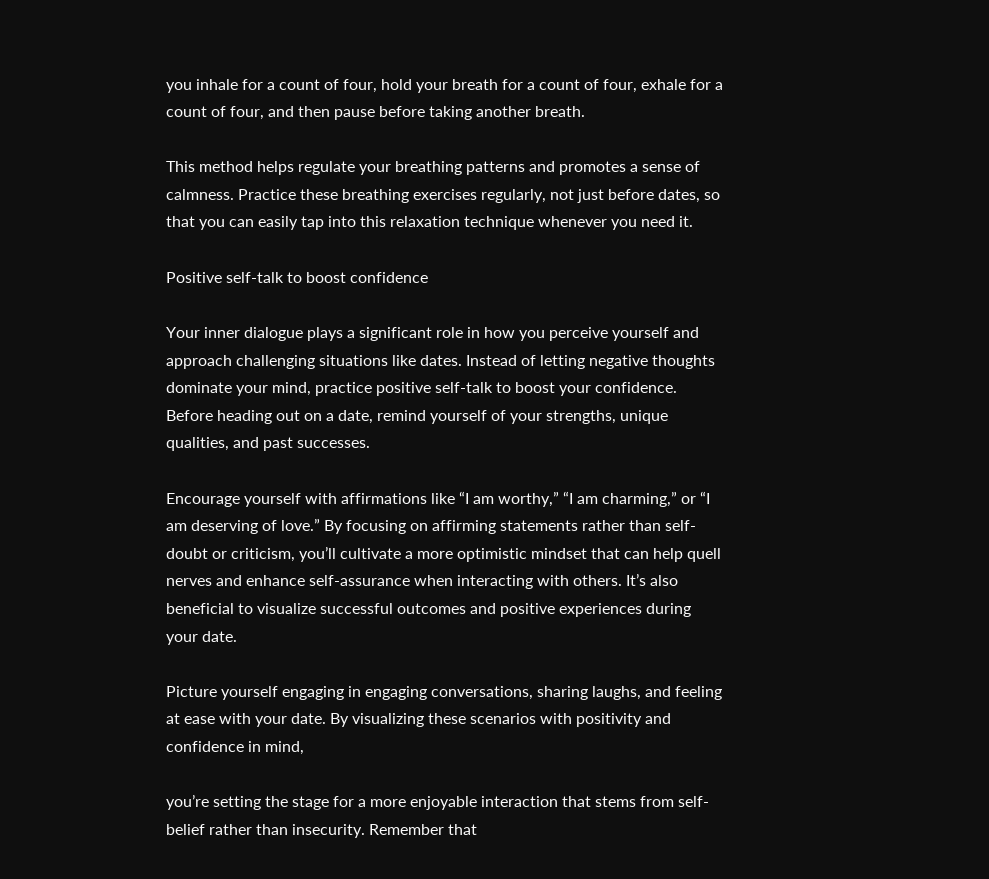you inhale for a count of four, hold your breath for a count of four, exhale for a count of four, and then pause before taking another breath.

This method helps regulate your breathing patterns and promotes a sense of calmness. Practice these breathing exercises regularly, not just before dates, so that you can easily tap into this relaxation technique whenever you need it.

Positive self-talk to boost confidence

Your inner dialogue plays a significant role in how you perceive yourself and approach challenging situations like dates. Instead of letting negative thoughts dominate your mind, practice positive self-talk to boost your confidence. Before heading out on a date, remind yourself of your strengths, unique qualities, and past successes.

Encourage yourself with affirmations like “I am worthy,” “I am charming,” or “I am deserving of love.” By focusing on affirming statements rather than self-doubt or criticism, you’ll cultivate a more optimistic mindset that can help quell nerves and enhance self-assurance when interacting with others. It’s also beneficial to visualize successful outcomes and positive experiences during your date.

Picture yourself engaging in engaging conversations, sharing laughs, and feeling at ease with your date. By visualizing these scenarios with positivity and confidence in mind,

you’re setting the stage for a more enjoyable interaction that stems from self-belief rather than insecurity. Remember that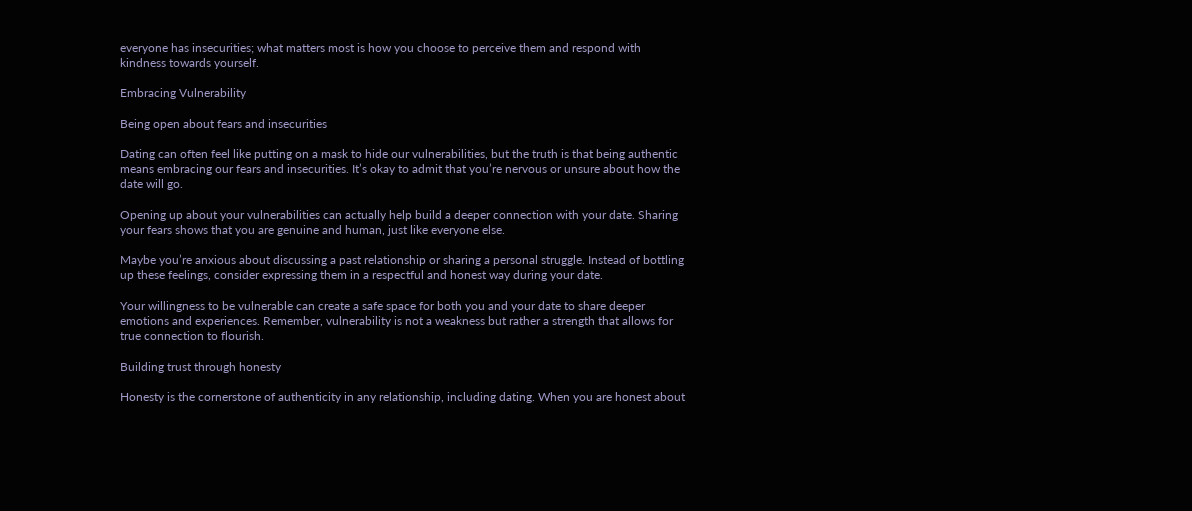everyone has insecurities; what matters most is how you choose to perceive them and respond with kindness towards yourself.

Embracing Vulnerability

Being open about fears and insecurities

Dating can often feel like putting on a mask to hide our vulnerabilities, but the truth is that being authentic means embracing our fears and insecurities. It’s okay to admit that you’re nervous or unsure about how the date will go.

Opening up about your vulnerabilities can actually help build a deeper connection with your date. Sharing your fears shows that you are genuine and human, just like everyone else.

Maybe you’re anxious about discussing a past relationship or sharing a personal struggle. Instead of bottling up these feelings, consider expressing them in a respectful and honest way during your date.

Your willingness to be vulnerable can create a safe space for both you and your date to share deeper emotions and experiences. Remember, vulnerability is not a weakness but rather a strength that allows for true connection to flourish.

Building trust through honesty

Honesty is the cornerstone of authenticity in any relationship, including dating. When you are honest about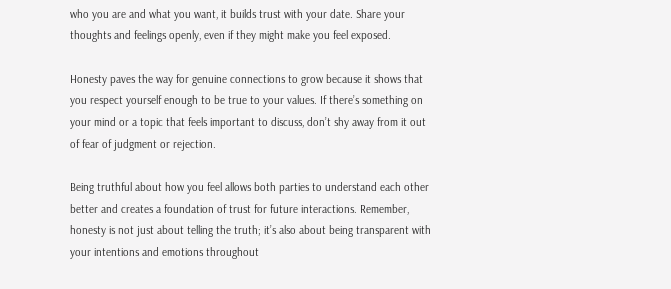who you are and what you want, it builds trust with your date. Share your thoughts and feelings openly, even if they might make you feel exposed.

Honesty paves the way for genuine connections to grow because it shows that you respect yourself enough to be true to your values. If there’s something on your mind or a topic that feels important to discuss, don’t shy away from it out of fear of judgment or rejection.

Being truthful about how you feel allows both parties to understand each other better and creates a foundation of trust for future interactions. Remember, honesty is not just about telling the truth; it’s also about being transparent with your intentions and emotions throughout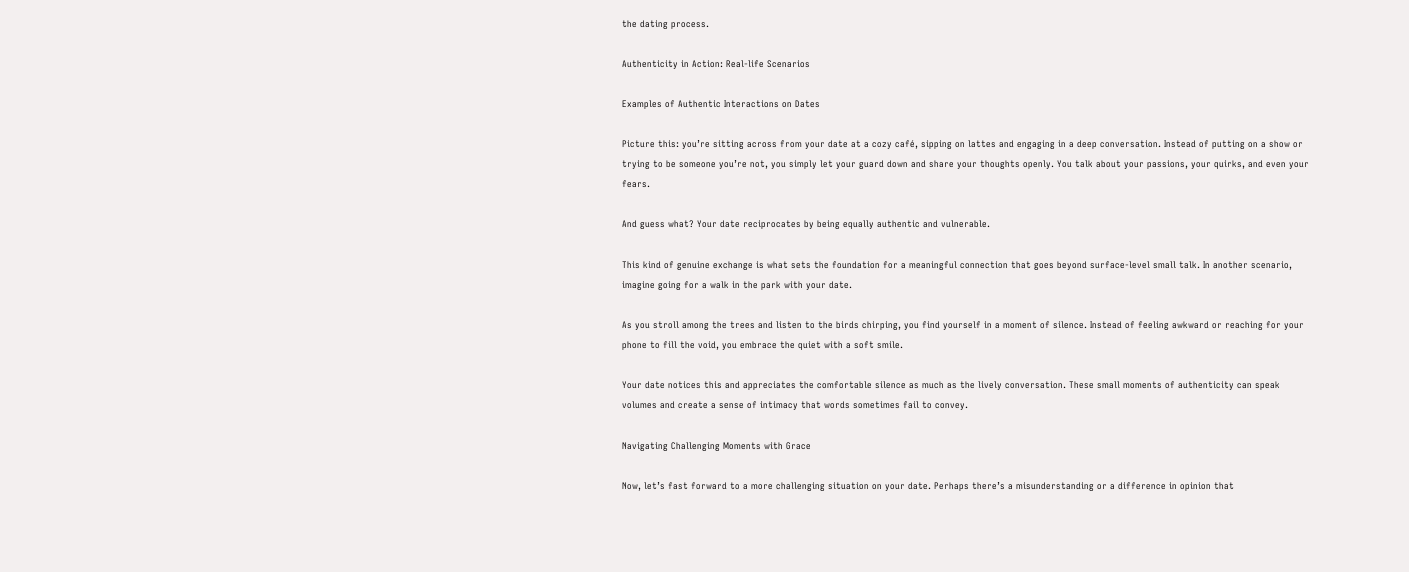the dating process.

Authenticity in Action: Real-life Scenarios

Examples of Authentic Interactions on Dates

Picture this: you’re sitting across from your date at a cozy café, sipping on lattes and engaging in a deep conversation. Instead of putting on a show or trying to be someone you’re not, you simply let your guard down and share your thoughts openly. You talk about your passions, your quirks, and even your fears.

And guess what? Your date reciprocates by being equally authentic and vulnerable.

This kind of genuine exchange is what sets the foundation for a meaningful connection that goes beyond surface-level small talk. In another scenario, imagine going for a walk in the park with your date.

As you stroll among the trees and listen to the birds chirping, you find yourself in a moment of silence. Instead of feeling awkward or reaching for your phone to fill the void, you embrace the quiet with a soft smile.

Your date notices this and appreciates the comfortable silence as much as the lively conversation. These small moments of authenticity can speak volumes and create a sense of intimacy that words sometimes fail to convey.

Navigating Challenging Moments with Grace

Now, let’s fast forward to a more challenging situation on your date. Perhaps there’s a misunderstanding or a difference in opinion that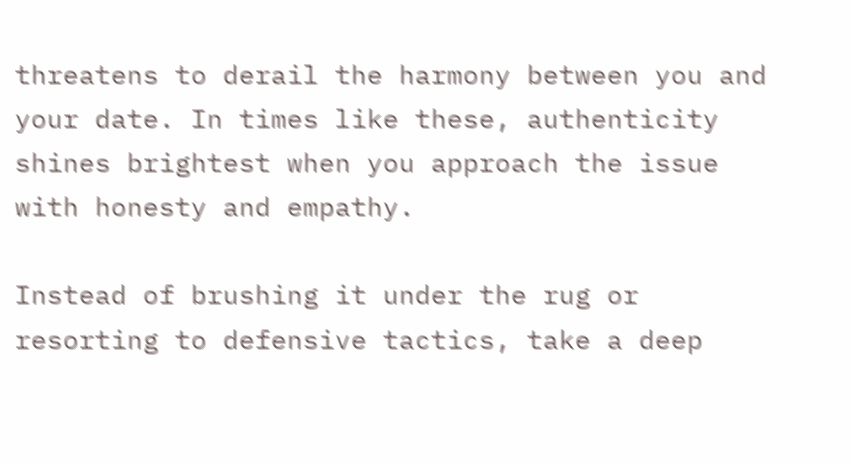threatens to derail the harmony between you and your date. In times like these, authenticity shines brightest when you approach the issue with honesty and empathy.

Instead of brushing it under the rug or resorting to defensive tactics, take a deep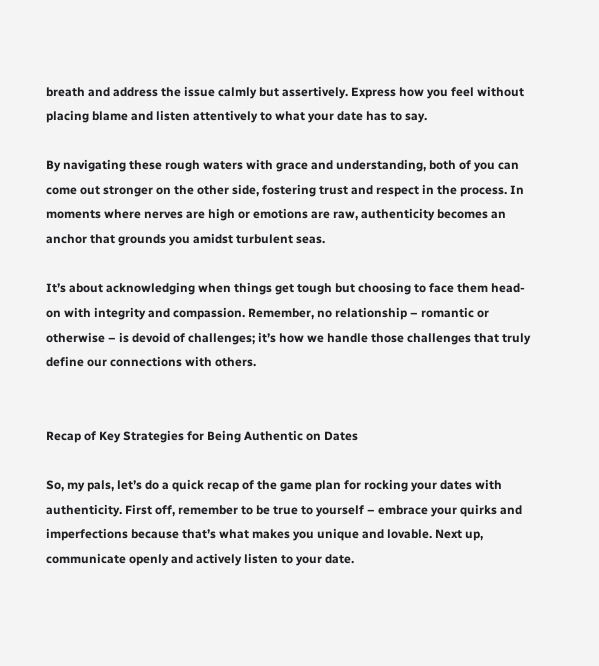breath and address the issue calmly but assertively. Express how you feel without placing blame and listen attentively to what your date has to say.

By navigating these rough waters with grace and understanding, both of you can come out stronger on the other side, fostering trust and respect in the process. In moments where nerves are high or emotions are raw, authenticity becomes an anchor that grounds you amidst turbulent seas.

It’s about acknowledging when things get tough but choosing to face them head-on with integrity and compassion. Remember, no relationship – romantic or otherwise – is devoid of challenges; it’s how we handle those challenges that truly define our connections with others.


Recap of Key Strategies for Being Authentic on Dates

So, my pals, let’s do a quick recap of the game plan for rocking your dates with authenticity. First off, remember to be true to yourself – embrace your quirks and imperfections because that’s what makes you unique and lovable. Next up, communicate openly and actively listen to your date.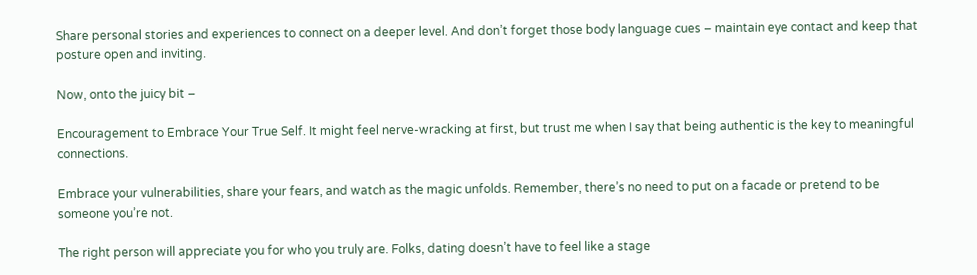Share personal stories and experiences to connect on a deeper level. And don’t forget those body language cues – maintain eye contact and keep that posture open and inviting.

Now, onto the juicy bit –

Encouragement to Embrace Your True Self. It might feel nerve-wracking at first, but trust me when I say that being authentic is the key to meaningful connections.

Embrace your vulnerabilities, share your fears, and watch as the magic unfolds. Remember, there’s no need to put on a facade or pretend to be someone you’re not.

The right person will appreciate you for who you truly are. Folks, dating doesn’t have to feel like a stage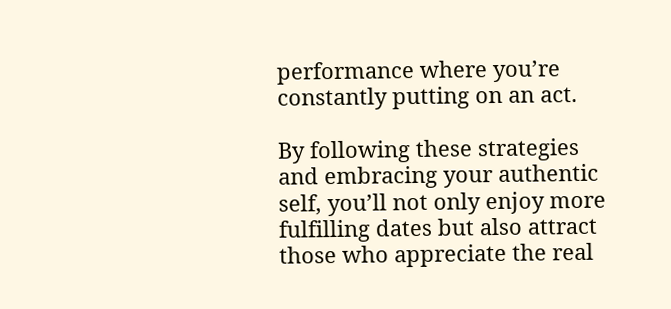performance where you’re constantly putting on an act.

By following these strategies and embracing your authentic self, you’ll not only enjoy more fulfilling dates but also attract those who appreciate the real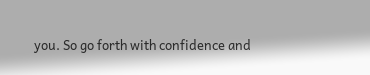you. So go forth with confidence and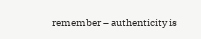remember – authenticity is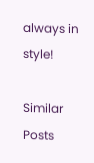always in style!

Similar Posts